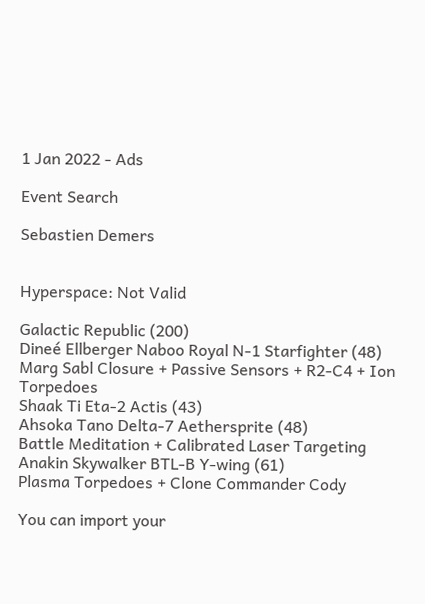1 Jan 2022 - Ads

Event Search

Sebastien Demers


Hyperspace: Not Valid

Galactic Republic (200)
Dineé Ellberger Naboo Royal N-1 Starfighter (48)
Marg Sabl Closure + Passive Sensors + R2-C4 + Ion Torpedoes
Shaak Ti Eta-2 Actis (43)
Ahsoka Tano Delta-7 Aethersprite (48)
Battle Meditation + Calibrated Laser Targeting
Anakin Skywalker BTL-B Y-wing (61)
Plasma Torpedoes + Clone Commander Cody

You can import your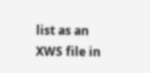list as an XWS file in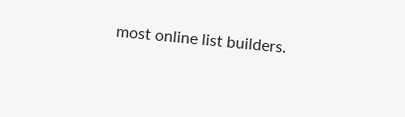most online list builders.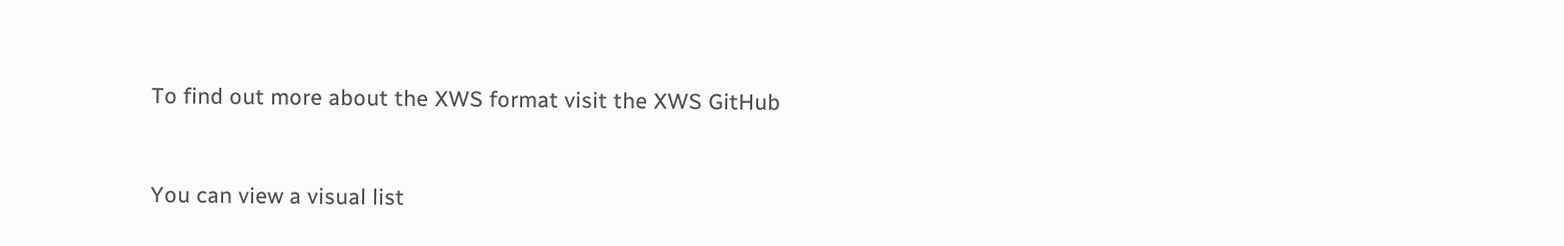To find out more about the XWS format visit the XWS GitHub


You can view a visual list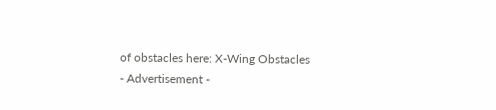of obstacles here: X-Wing Obstacles
- Advertisement -